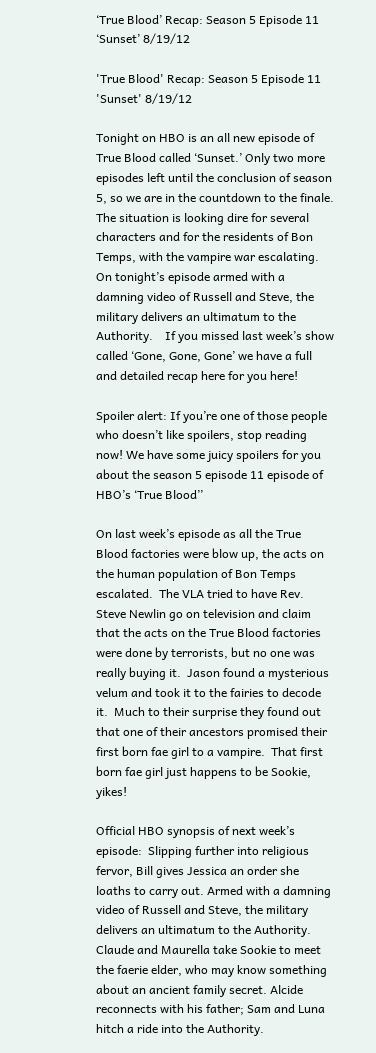‘True Blood’ Recap: Season 5 Episode 11 ‘Sunset’ 8/19/12

'True Blood' Recap: Season 5 Episode 11 'Sunset' 8/19/12

Tonight on HBO is an all new episode of True Blood called ‘Sunset.’ Only two more episodes left until the conclusion of season 5, so we are in the countdown to the finale.  The situation is looking dire for several characters and for the residents of Bon Temps, with the vampire war escalating.   On tonight’s episode armed with a damning video of Russell and Steve, the military delivers an ultimatum to the Authority.    If you missed last week’s show called ‘Gone, Gone, Gone’ we have a full and detailed recap here for you here!

Spoiler alert: If you’re one of those people who doesn’t like spoilers, stop reading now! We have some juicy spoilers for you about the season 5 episode 11 episode of HBO’s ‘True Blood’’

On last week’s episode as all the True Blood factories were blow up, the acts on the human population of Bon Temps escalated.  The VLA tried to have Rev. Steve Newlin go on television and claim that the acts on the True Blood factories were done by terrorists, but no one was really buying it.  Jason found a mysterious velum and took it to the fairies to decode it.  Much to their surprise they found out that one of their ancestors promised their first born fae girl to a vampire.  That first born fae girl just happens to be Sookie, yikes!

Official HBO synopsis of next week’s episode:  Slipping further into religious fervor, Bill gives Jessica an order she loaths to carry out. Armed with a damning video of Russell and Steve, the military delivers an ultimatum to the Authority. Claude and Maurella take Sookie to meet the faerie elder, who may know something about an ancient family secret. Alcide reconnects with his father; Sam and Luna hitch a ride into the Authority.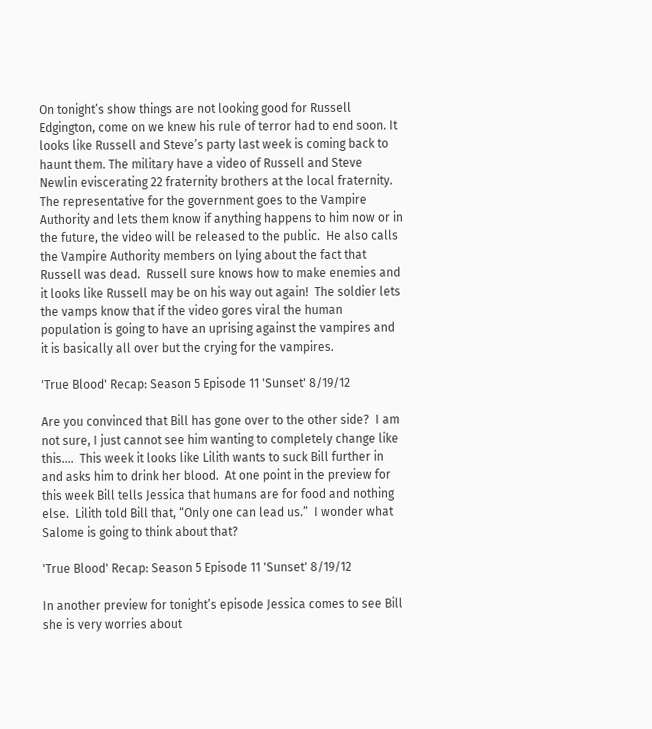On tonight’s show things are not looking good for Russell Edgington, come on we knew his rule of terror had to end soon. It looks like Russell and Steve’s party last week is coming back to haunt them. The military have a video of Russell and Steve Newlin eviscerating 22 fraternity brothers at the local fraternity.  The representative for the government goes to the Vampire Authority and lets them know if anything happens to him now or in the future, the video will be released to the public.  He also calls the Vampire Authority members on lying about the fact that Russell was dead.  Russell sure knows how to make enemies and it looks like Russell may be on his way out again!  The soldier lets the vamps know that if the video gores viral the human population is going to have an uprising against the vampires and it is basically all over but the crying for the vampires.

'True Blood' Recap: Season 5 Episode 11 'Sunset' 8/19/12

Are you convinced that Bill has gone over to the other side?  I am not sure, I just cannot see him wanting to completely change like this….  This week it looks like Lilith wants to suck Bill further in and asks him to drink her blood.  At one point in the preview for this week Bill tells Jessica that humans are for food and nothing else.  Lilith told Bill that, “Only one can lead us.”  I wonder what Salome is going to think about that?

'True Blood' Recap: Season 5 Episode 11 'Sunset' 8/19/12

In another preview for tonight’s episode Jessica comes to see Bill she is very worries about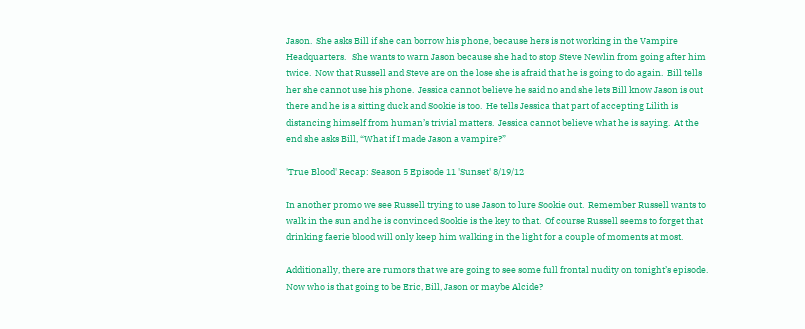Jason.  She asks Bill if she can borrow his phone, because hers is not working in the Vampire Headquarters.   She wants to warn Jason because she had to stop Steve Newlin from going after him twice.  Now that Russell and Steve are on the lose she is afraid that he is going to do again.  Bill tells her she cannot use his phone.  Jessica cannot believe he said no and she lets Bill know Jason is out there and he is a sitting duck and Sookie is too.  He tells Jessica that part of accepting Lilith is distancing himself from human’s trivial matters.  Jessica cannot believe what he is saying.  At the end she asks Bill, “What if I made Jason a vampire?”

'True Blood' Recap: Season 5 Episode 11 'Sunset' 8/19/12

In another promo we see Russell trying to use Jason to lure Sookie out.  Remember Russell wants to walk in the sun and he is convinced Sookie is the key to that.  Of course Russell seems to forget that drinking faerie blood will only keep him walking in the light for a couple of moments at most.

Additionally, there are rumors that we are going to see some full frontal nudity on tonight’s episode.  Now who is that going to be Eric, Bill, Jason or maybe Alcide?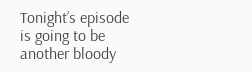Tonight’s episode is going to be another bloody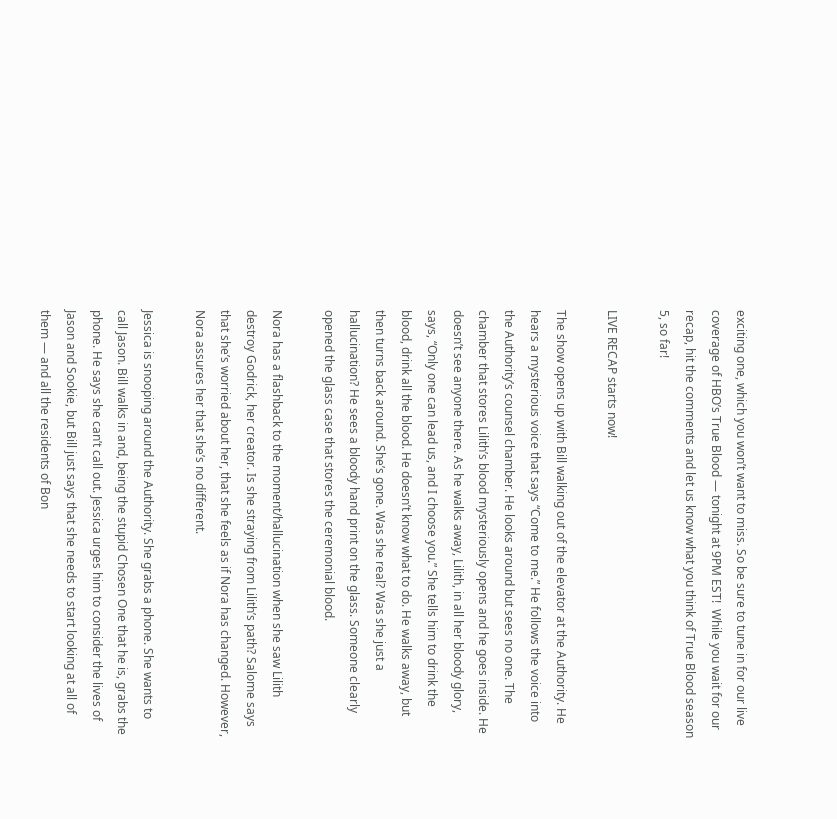exciting one, which you won’t want to miss. So be sure to tune in for our live coverage of HBO’s True Blood — tonight at 9PM EST!  While you wait for our recap, hit the comments and let us know what you think of True Blood season 5, so far!

LIVE RECAP starts now!

The show opens up with Bill walking out of the elevator at the Authority. He hears a mysterious voice that says “Come to me.” He follows the voice into the Authority’s counsel chamber. He looks around but sees no one. The chamber that stores Lilith’s blood mysteriously opens and he goes inside. He doesn’t see anyone there. As he walks away, Lilith, in all her bloody glory, says, “Only one can lead us, and I choose you.” She tells him to drink the blood, drink all the blood. He doesn’t know what to do. He walks away, but then turns back around. She’s gone. Was she real? Was she just a hallucination? He sees a bloody hand print on the glass. Someone clearly opened the glass case that stores the ceremonial blood.

Nora has a flashback to the moment/hallucination when she saw Lilith destroy Godrick, her creator. Is she straying from Lilith’s path? Salome says that she’s worried about her, that she feels as if Nora has changed. However, Nora assures her that she’s no different.

Jessica is snooping around the Authority. She grabs a phone. She wants to call Jason. Bill walks in and, being the stupid Chosen One that he is, grabs the phone. He says she can’t call out. Jessica urges him to consider the lives of Jason and Sookie, but Bill just says that she needs to start looking at all of them — and all the residents of Bon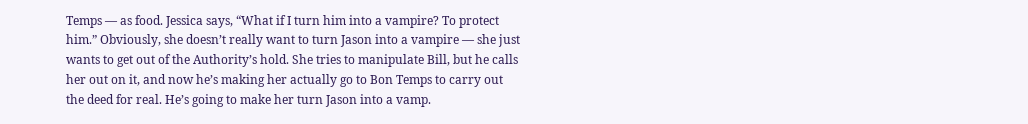Temps — as food. Jessica says, “What if I turn him into a vampire? To protect him.” Obviously, she doesn’t really want to turn Jason into a vampire — she just wants to get out of the Authority’s hold. She tries to manipulate Bill, but he calls her out on it, and now he’s making her actually go to Bon Temps to carry out the deed for real. He’s going to make her turn Jason into a vamp.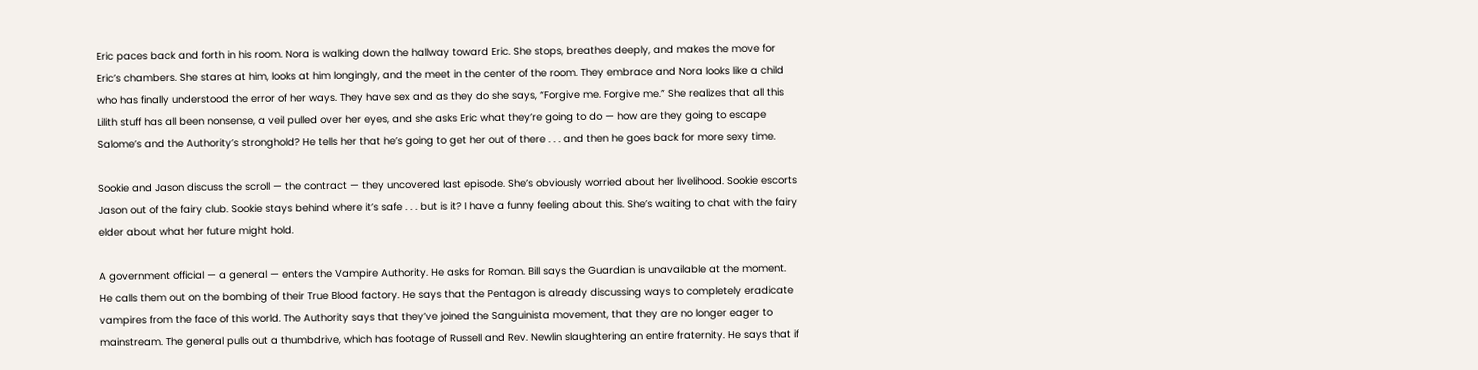Eric paces back and forth in his room. Nora is walking down the hallway toward Eric. She stops, breathes deeply, and makes the move for Eric’s chambers. She stares at him, looks at him longingly, and the meet in the center of the room. They embrace and Nora looks like a child who has finally understood the error of her ways. They have sex and as they do she says, “Forgive me. Forgive me.” She realizes that all this Lilith stuff has all been nonsense, a veil pulled over her eyes, and she asks Eric what they’re going to do — how are they going to escape Salome’s and the Authority’s stronghold? He tells her that he’s going to get her out of there . . . and then he goes back for more sexy time.

Sookie and Jason discuss the scroll — the contract — they uncovered last episode. She’s obviously worried about her livelihood. Sookie escorts Jason out of the fairy club. Sookie stays behind where it’s safe . . . but is it? I have a funny feeling about this. She’s waiting to chat with the fairy elder about what her future might hold.

A government official — a general — enters the Vampire Authority. He asks for Roman. Bill says the Guardian is unavailable at the moment. He calls them out on the bombing of their True Blood factory. He says that the Pentagon is already discussing ways to completely eradicate vampires from the face of this world. The Authority says that they’ve joined the Sanguinista movement, that they are no longer eager to mainstream. The general pulls out a thumbdrive, which has footage of Russell and Rev. Newlin slaughtering an entire fraternity. He says that if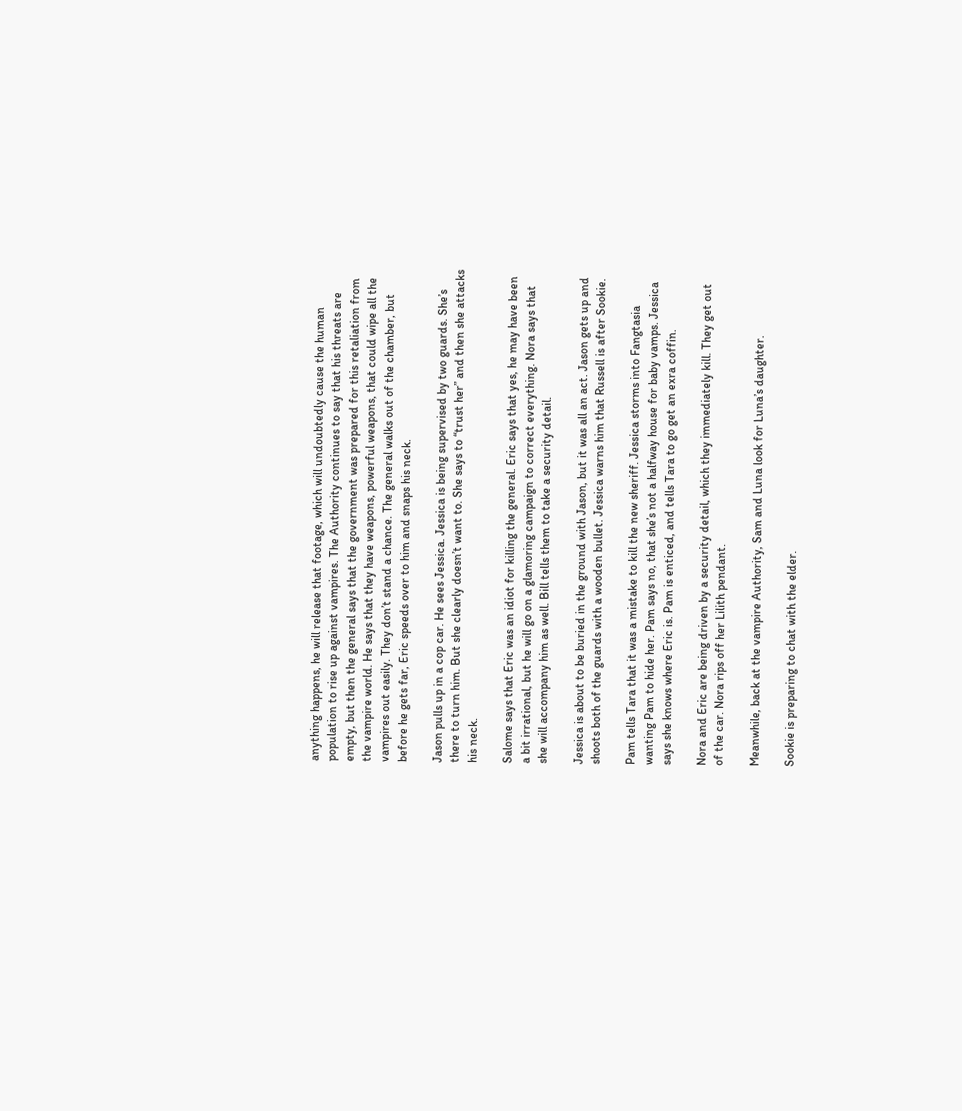anything happens, he will release that footage, which will undoubtedly cause the human population to rise up against vampires. The Authority continues to say that his threats are empty, but then the general says that the government was prepared for this retaliation from the vampire world. He says that they have weapons, powerful weapons, that could wipe all the vampires out easily. They don’t stand a chance. The general walks out of the chamber, but before he gets far, Eric speeds over to him and snaps his neck.

Jason pulls up in a cop car. He sees Jessica. Jessica is being supervised by two guards. She’s there to turn him. But she clearly doesn’t want to. She says to “trust her” and then she attacks his neck.

Salome says that Eric was an idiot for killing the general. Eric says that yes, he may have been a bit irrational, but he will go on a glamoring campaign to correct everything. Nora says that she will accompany him as well. Bill tells them to take a security detail.

Jessica is about to be buried in the ground with Jason, but it was all an act. Jason gets up and shoots both of the guards with a wooden bullet. Jessica warns him that Russell is after Sookie.

Pam tells Tara that it was a mistake to kill the new sheriff. Jessica storms into Fangtasia wanting Pam to hide her. Pam says no, that she’s not a halfway house for baby vamps. Jessica says she knows where Eric is. Pam is enticed, and tells Tara to go get an exra coffin.

Nora and Eric are being driven by a security detail, which they immediately kill. They get out of the car. Nora rips off her Lilith pendant.

Meanwhile, back at the vampire Authority, Sam and Luna look for Luna’s daughter.

Sookie is preparing to chat with the elder.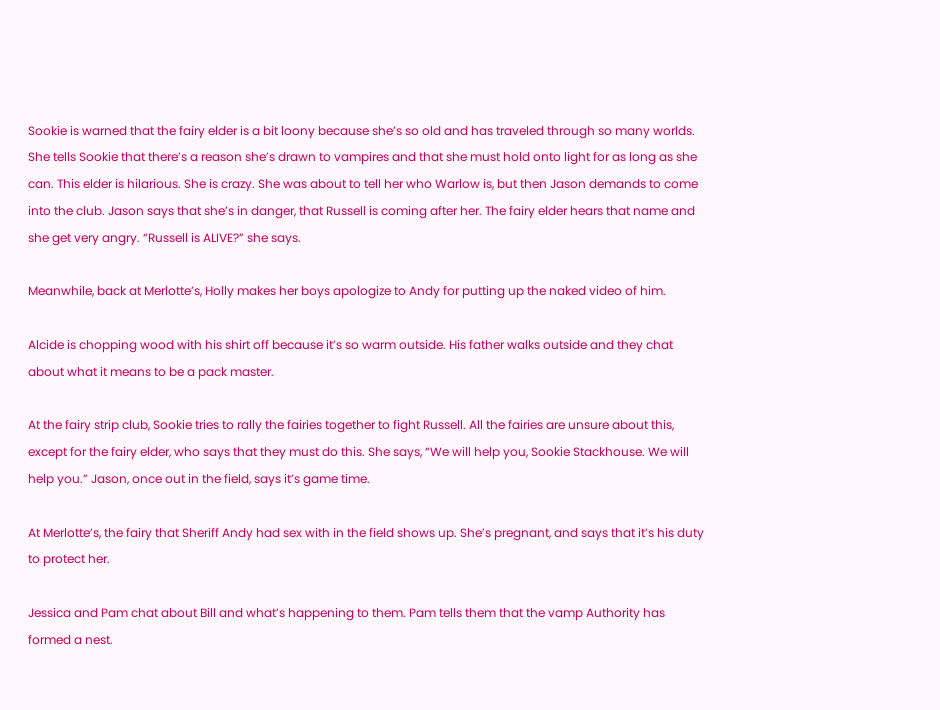Sookie is warned that the fairy elder is a bit loony because she’s so old and has traveled through so many worlds. She tells Sookie that there’s a reason she’s drawn to vampires and that she must hold onto light for as long as she can. This elder is hilarious. She is crazy. She was about to tell her who Warlow is, but then Jason demands to come into the club. Jason says that she’s in danger, that Russell is coming after her. The fairy elder hears that name and she get very angry. “Russell is ALIVE?” she says.

Meanwhile, back at Merlotte’s, Holly makes her boys apologize to Andy for putting up the naked video of him.

Alcide is chopping wood with his shirt off because it’s so warm outside. His father walks outside and they chat about what it means to be a pack master.

At the fairy strip club, Sookie tries to rally the fairies together to fight Russell. All the fairies are unsure about this, except for the fairy elder, who says that they must do this. She says, “We will help you, Sookie Stackhouse. We will help you.” Jason, once out in the field, says it’s game time.

At Merlotte’s, the fairy that Sheriff Andy had sex with in the field shows up. She’s pregnant, and says that it’s his duty to protect her.

Jessica and Pam chat about Bill and what’s happening to them. Pam tells them that the vamp Authority has formed a nest.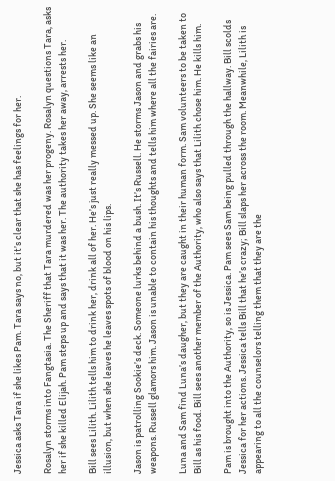Jessica asks Tara if she likes Pam. Tara says no, but it’s clear that she has feelings for her.

Rosalyn storms into Fangtasia. The Sheriff that Tara murdered was her progeny. Rosalyn questions Tara, asks her if she killed Elijah. Pam steps up and says that it was her. The authority takes her away, arrests her.

Bill sees Lilith. Lilith tells him to drink her, drink all of her. He’s just really messed up. She seems like an illusion, but when she leaves he leaves spots of blood on his lips.

Jason is patrolling Sookie’s deck. Someone lurks behind a bush. It’s Russell. He storms Jason and grabs his weapons. Russell glamors him. Jason is unable to contain his thoughts and tells him where all the fairies are.

Luna and Sam find Luna’s daugher, but they are caught in their human form. Sam volunteers to be taken to Bill as his food. Bill sees another member of the Authority, who also says that Lilith chose him. He kills him.

Pam is brought into the Authority, so is Jessica. Pam sees Sam being pulled through the hallway. Bill scolds Jessica for her actions. Jessica tells Bill that he’s crazy; Bill slaps her across the room. Meanwhile, Lilith is appearing to all the counselors telling them that they are the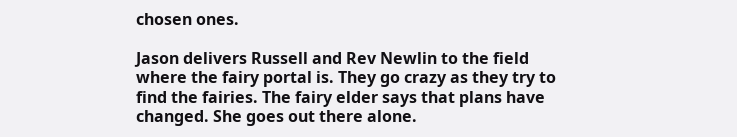chosen ones.

Jason delivers Russell and Rev Newlin to the field where the fairy portal is. They go crazy as they try to find the fairies. The fairy elder says that plans have changed. She goes out there alone.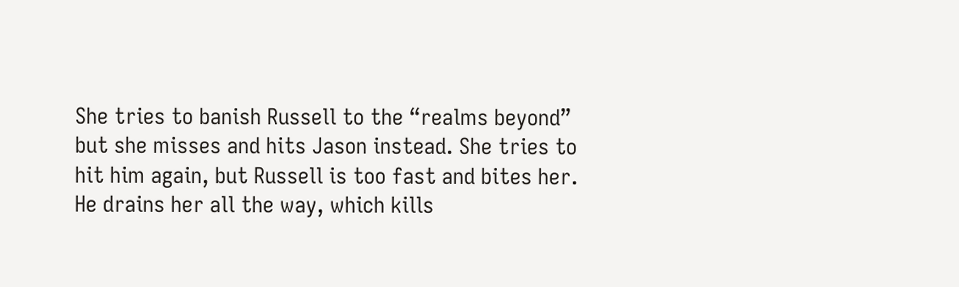She tries to banish Russell to the “realms beyond” but she misses and hits Jason instead. She tries to hit him again, but Russell is too fast and bites her. He drains her all the way, which kills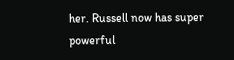her. Russell now has super powerful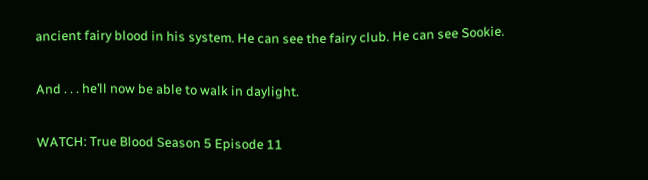ancient fairy blood in his system. He can see the fairy club. He can see Sookie.

And . . . he’ll now be able to walk in daylight.

WATCH: True Blood Season 5 Episode 11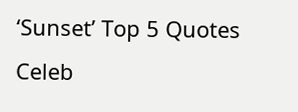‘Sunset’ Top 5 Quotes Celeb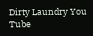Dirty Laundry You Tube